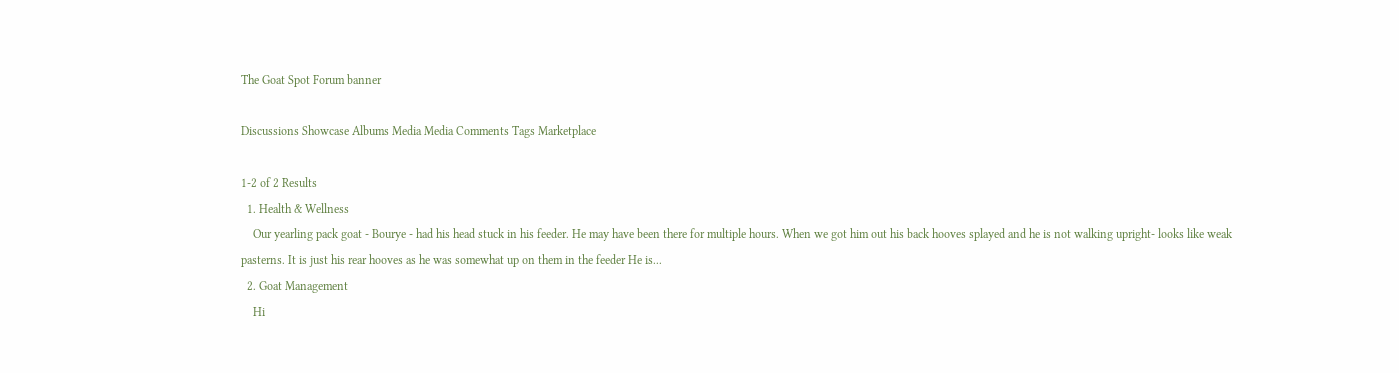The Goat Spot Forum banner

Discussions Showcase Albums Media Media Comments Tags Marketplace

1-2 of 2 Results
  1. Health & Wellness
    Our yearling pack goat - Bourye - had his head stuck in his feeder. He may have been there for multiple hours. When we got him out his back hooves splayed and he is not walking upright- looks like weak pasterns. It is just his rear hooves as he was somewhat up on them in the feeder He is...
  2. Goat Management
    Hi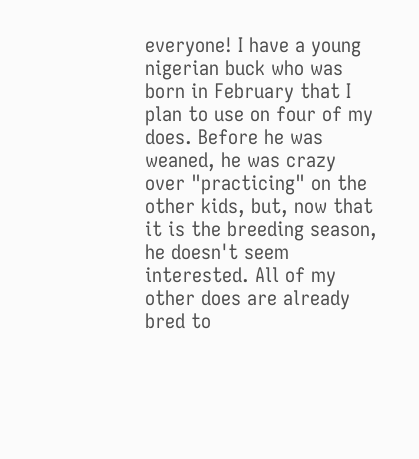everyone! I have a young nigerian buck who was born in February that I plan to use on four of my does. Before he was weaned, he was crazy over "practicing" on the other kids, but, now that it is the breeding season, he doesn't seem interested. All of my other does are already bred to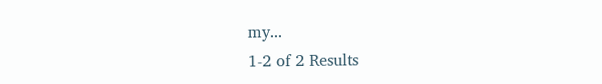my...
1-2 of 2 Results